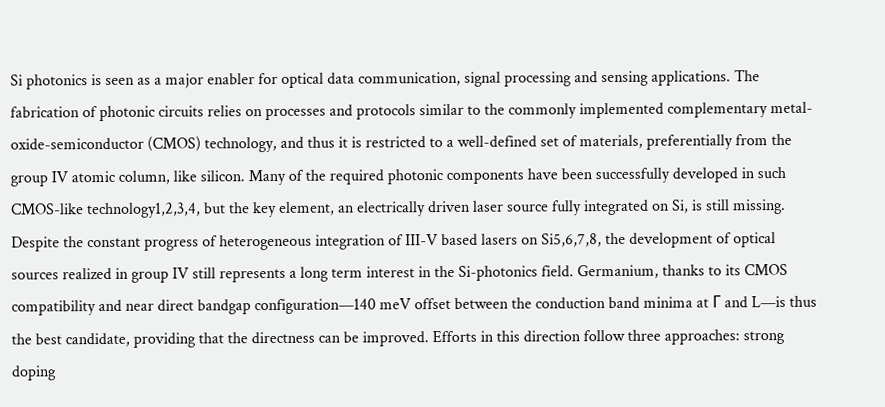Si photonics is seen as a major enabler for optical data communication, signal processing and sensing applications. The fabrication of photonic circuits relies on processes and protocols similar to the commonly implemented complementary metal-oxide-semiconductor (CMOS) technology, and thus it is restricted to a well-defined set of materials, preferentially from the group IV atomic column, like silicon. Many of the required photonic components have been successfully developed in such CMOS-like technology1,2,3,4, but the key element, an electrically driven laser source fully integrated on Si, is still missing. Despite the constant progress of heterogeneous integration of III-V based lasers on Si5,6,7,8, the development of optical sources realized in group IV still represents a long term interest in the Si-photonics field. Germanium, thanks to its CMOS compatibility and near direct bandgap configuration—140 meV offset between the conduction band minima at Γ and L—is thus the best candidate, providing that the directness can be improved. Efforts in this direction follow three approaches: strong doping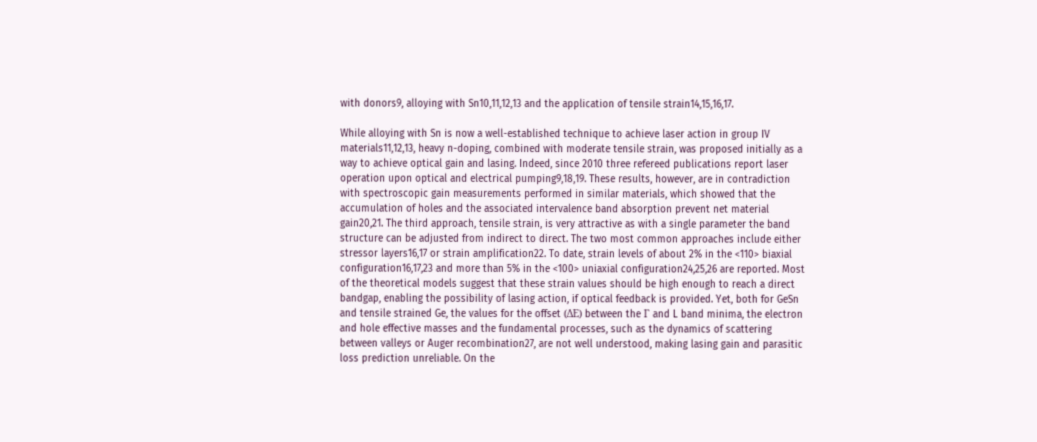with donors9, alloying with Sn10,11,12,13 and the application of tensile strain14,15,16,17.

While alloying with Sn is now a well-established technique to achieve laser action in group IV materials11,12,13, heavy n-doping, combined with moderate tensile strain, was proposed initially as a way to achieve optical gain and lasing. Indeed, since 2010 three refereed publications report laser operation upon optical and electrical pumping9,18,19. These results, however, are in contradiction with spectroscopic gain measurements performed in similar materials, which showed that the accumulation of holes and the associated intervalence band absorption prevent net material gain20,21. The third approach, tensile strain, is very attractive as with a single parameter the band structure can be adjusted from indirect to direct. The two most common approaches include either stressor layers16,17 or strain amplification22. To date, strain levels of about 2% in the <110> biaxial configuration16,17,23 and more than 5% in the <100> uniaxial configuration24,25,26 are reported. Most of the theoretical models suggest that these strain values should be high enough to reach a direct bandgap, enabling the possibility of lasing action, if optical feedback is provided. Yet, both for GeSn and tensile strained Ge, the values for the offset (ΔE) between the Γ and L band minima, the electron and hole effective masses and the fundamental processes, such as the dynamics of scattering between valleys or Auger recombination27, are not well understood, making lasing gain and parasitic loss prediction unreliable. On the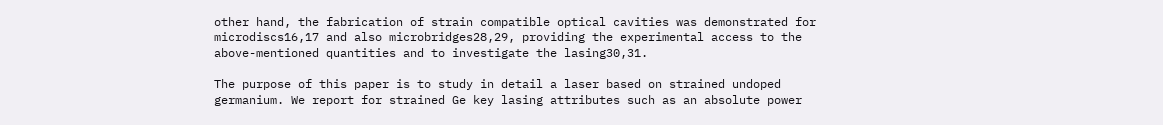other hand, the fabrication of strain compatible optical cavities was demonstrated for microdiscs16,17 and also microbridges28,29, providing the experimental access to the above-mentioned quantities and to investigate the lasing30,31.

The purpose of this paper is to study in detail a laser based on strained undoped germanium. We report for strained Ge key lasing attributes such as an absolute power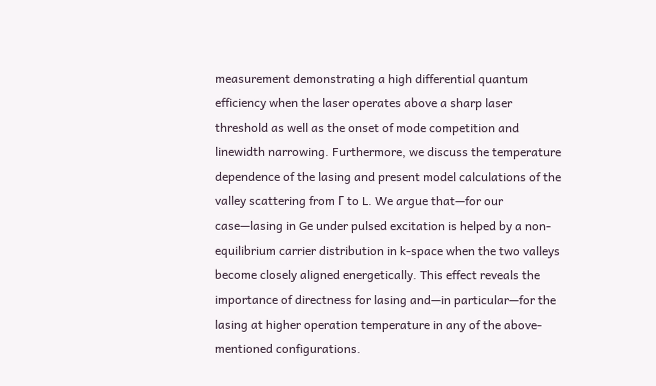measurement demonstrating a high differential quantum efficiency when the laser operates above a sharp laser threshold as well as the onset of mode competition and linewidth narrowing. Furthermore, we discuss the temperature dependence of the lasing and present model calculations of the valley scattering from Γ to L. We argue that—for our case—lasing in Ge under pulsed excitation is helped by a non-equilibrium carrier distribution in k-space when the two valleys become closely aligned energetically. This effect reveals the importance of directness for lasing and—in particular—for the lasing at higher operation temperature in any of the above-mentioned configurations.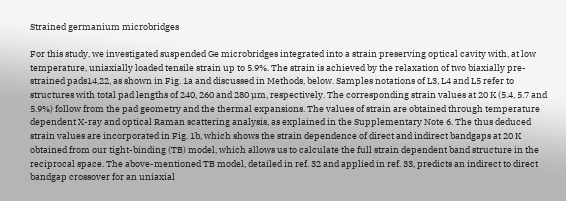Strained germanium microbridges

For this study, we investigated suspended Ge microbridges integrated into a strain preserving optical cavity with, at low temperature, uniaxially loaded tensile strain up to 5.9%. The strain is achieved by the relaxation of two biaxially pre-strained pads14,22, as shown in Fig. 1a and discussed in Methods, below. Samples notations of L3, L4 and L5 refer to structures with total pad lengths of 240, 260 and 280 µm, respectively. The corresponding strain values at 20 K (5.4, 5.7 and 5.9%) follow from the pad geometry and the thermal expansions. The values of strain are obtained through temperature dependent X-ray and optical Raman scattering analysis, as explained in the Supplementary Note 6. The thus deduced strain values are incorporated in Fig. 1b, which shows the strain dependence of direct and indirect bandgaps at 20 K obtained from our tight-binding (TB) model, which allows us to calculate the full strain dependent band structure in the reciprocal space. The above-mentioned TB model, detailed in ref. 32 and applied in ref. 33, predicts an indirect to direct bandgap crossover for an uniaxial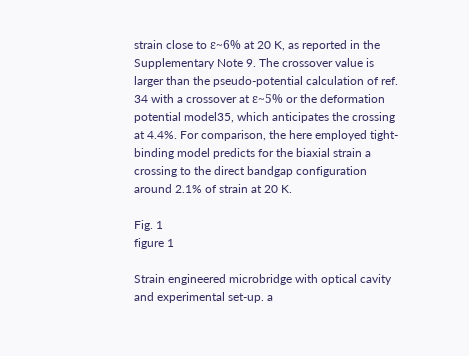strain close to ε~6% at 20 K, as reported in the Supplementary Note 9. The crossover value is larger than the pseudo-potential calculation of ref. 34 with a crossover at ε~5% or the deformation potential model35, which anticipates the crossing at 4.4%. For comparison, the here employed tight-binding model predicts for the biaxial strain a crossing to the direct bandgap configuration around 2.1% of strain at 20 K.

Fig. 1
figure 1

Strain engineered microbridge with optical cavity and experimental set-up. a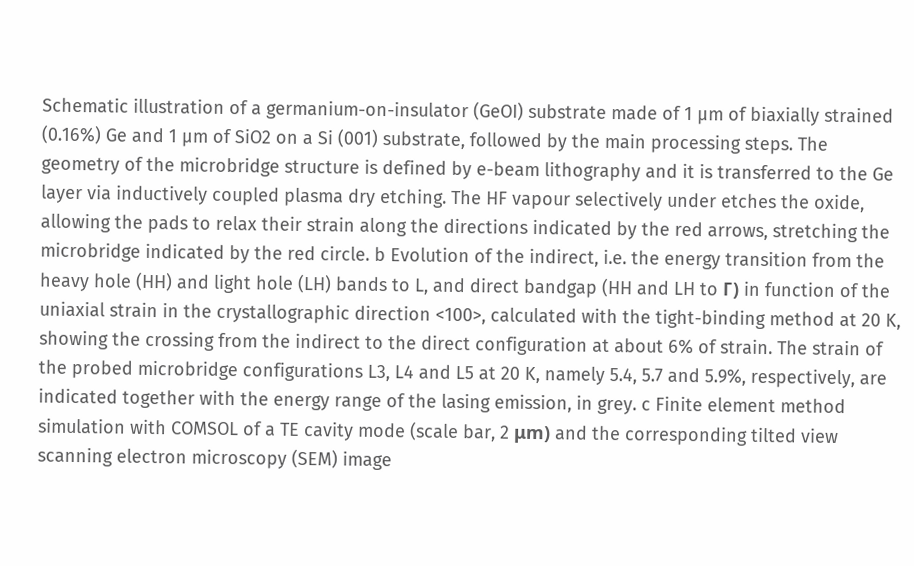Schematic illustration of a germanium-on-insulator (GeOI) substrate made of 1 µm of biaxially strained (0.16%) Ge and 1 µm of SiO2 on a Si (001) substrate, followed by the main processing steps. The geometry of the microbridge structure is defined by e-beam lithography and it is transferred to the Ge layer via inductively coupled plasma dry etching. The HF vapour selectively under etches the oxide, allowing the pads to relax their strain along the directions indicated by the red arrows, stretching the microbridge indicated by the red circle. b Evolution of the indirect, i.e. the energy transition from the heavy hole (HH) and light hole (LH) bands to L, and direct bandgap (HH and LH to Γ) in function of the uniaxial strain in the crystallographic direction <100>, calculated with the tight-binding method at 20 K, showing the crossing from the indirect to the direct configuration at about 6% of strain. The strain of the probed microbridge configurations L3, L4 and L5 at 20 K, namely 5.4, 5.7 and 5.9%, respectively, are indicated together with the energy range of the lasing emission, in grey. c Finite element method simulation with COMSOL of a TE cavity mode (scale bar, 2 μm) and the corresponding tilted view scanning electron microscopy (SEM) image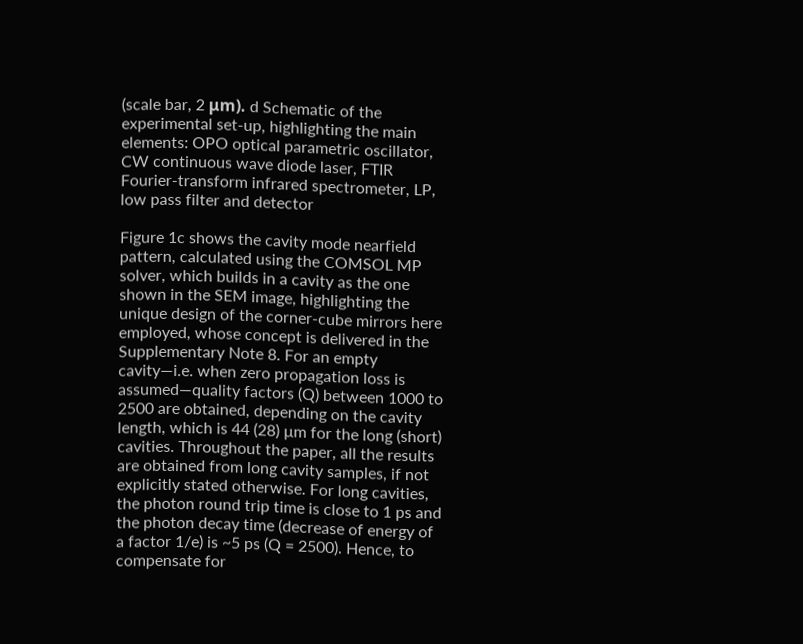(scale bar, 2 μm). d Schematic of the experimental set-up, highlighting the main elements: OPO optical parametric oscillator, CW continuous wave diode laser, FTIR Fourier-transform infrared spectrometer, LP, low pass filter and detector

Figure 1c shows the cavity mode nearfield pattern, calculated using the COMSOL MP solver, which builds in a cavity as the one shown in the SEM image, highlighting the unique design of the corner-cube mirrors here employed, whose concept is delivered in the Supplementary Note 8. For an empty cavity—i.e. when zero propagation loss is assumed—quality factors (Q) between 1000 to 2500 are obtained, depending on the cavity length, which is 44 (28) µm for the long (short) cavities. Throughout the paper, all the results are obtained from long cavity samples, if not explicitly stated otherwise. For long cavities, the photon round trip time is close to 1 ps and the photon decay time (decrease of energy of a factor 1/e) is ~5 ps (Q = 2500). Hence, to compensate for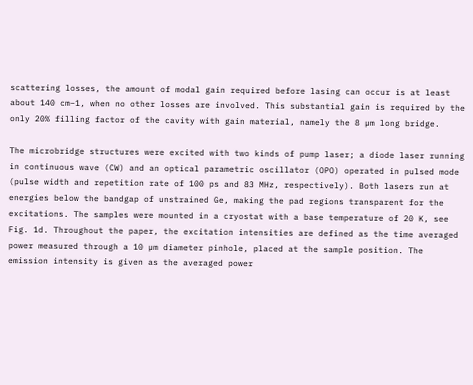scattering losses, the amount of modal gain required before lasing can occur is at least about 140 cm−1, when no other losses are involved. This substantial gain is required by the only 20% filling factor of the cavity with gain material, namely the 8 µm long bridge.

The microbridge structures were excited with two kinds of pump laser; a diode laser running in continuous wave (CW) and an optical parametric oscillator (OPO) operated in pulsed mode (pulse width and repetition rate of 100 ps and 83 MHz, respectively). Both lasers run at energies below the bandgap of unstrained Ge, making the pad regions transparent for the excitations. The samples were mounted in a cryostat with a base temperature of 20 K, see Fig. 1d. Throughout the paper, the excitation intensities are defined as the time averaged power measured through a 10 µm diameter pinhole, placed at the sample position. The emission intensity is given as the averaged power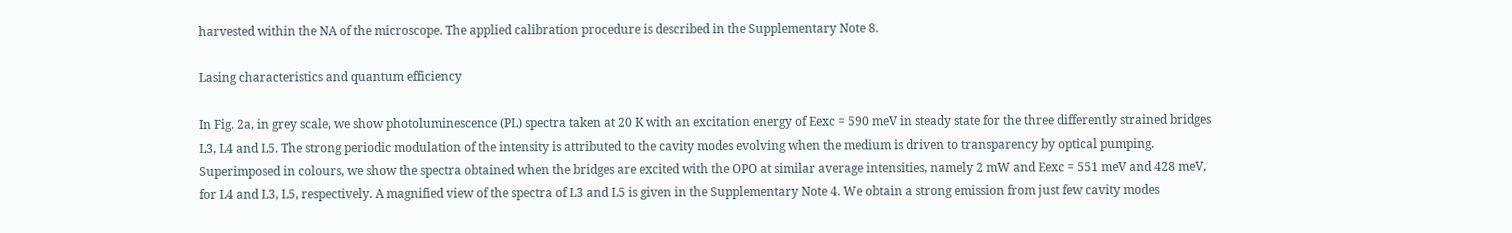harvested within the NA of the microscope. The applied calibration procedure is described in the Supplementary Note 8.

Lasing characteristics and quantum efficiency

In Fig. 2a, in grey scale, we show photoluminescence (PL) spectra taken at 20 K with an excitation energy of Eexc = 590 meV in steady state for the three differently strained bridges L3, L4 and L5. The strong periodic modulation of the intensity is attributed to the cavity modes evolving when the medium is driven to transparency by optical pumping. Superimposed in colours, we show the spectra obtained when the bridges are excited with the OPO at similar average intensities, namely 2 mW and Eexc = 551 meV and 428 meV, for L4 and L3, L5, respectively. A magnified view of the spectra of L3 and L5 is given in the Supplementary Note 4. We obtain a strong emission from just few cavity modes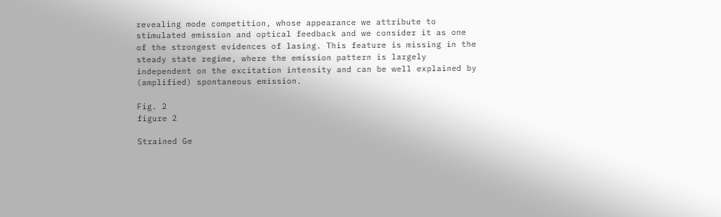revealing mode competition, whose appearance we attribute to stimulated emission and optical feedback and we consider it as one of the strongest evidences of lasing. This feature is missing in the steady state regime, where the emission pattern is largely independent on the excitation intensity and can be well explained by (amplified) spontaneous emission.

Fig. 2
figure 2

Strained Ge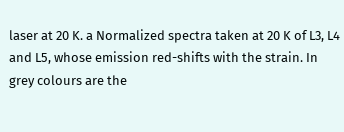laser at 20 K. a Normalized spectra taken at 20 K of L3, L4 and L5, whose emission red-shifts with the strain. In grey colours are the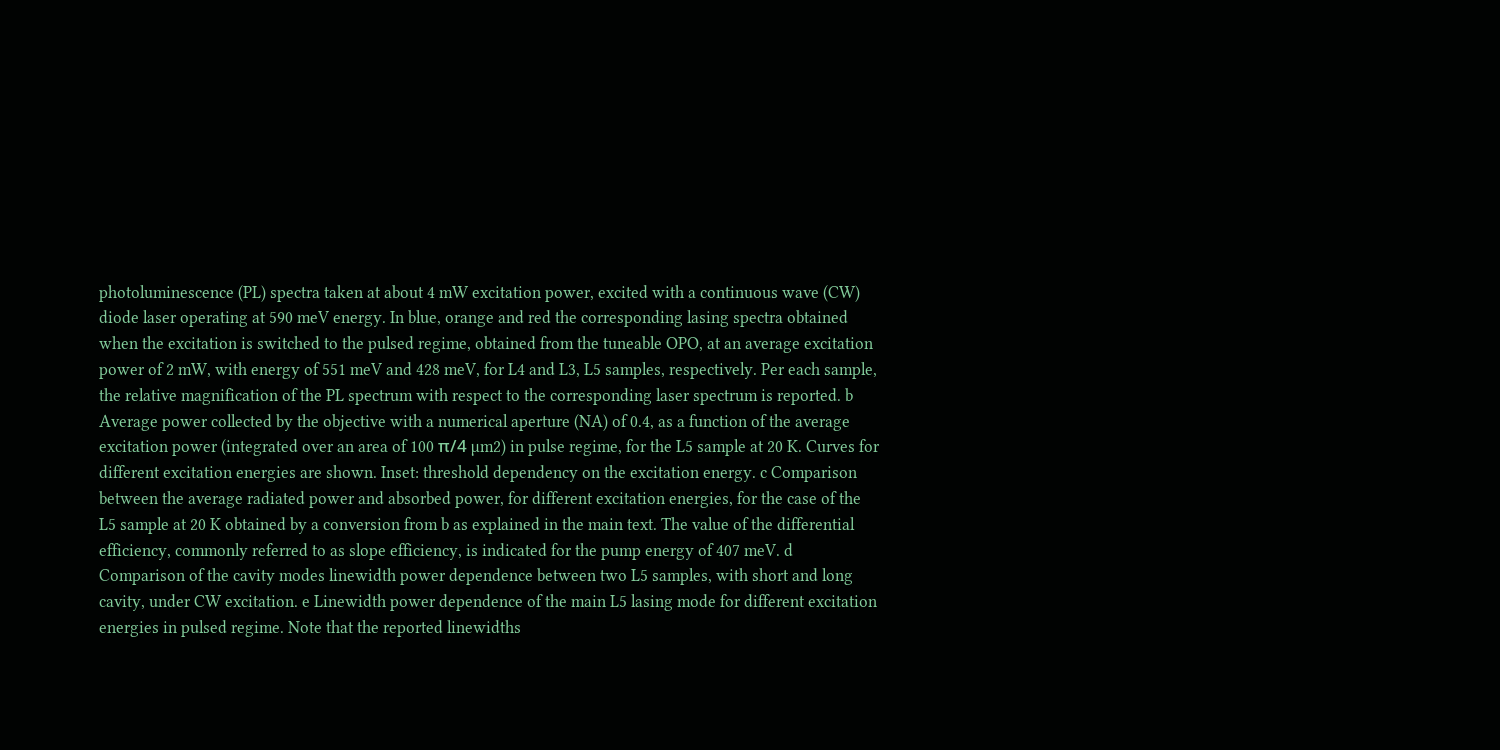photoluminescence (PL) spectra taken at about 4 mW excitation power, excited with a continuous wave (CW) diode laser operating at 590 meV energy. In blue, orange and red the corresponding lasing spectra obtained when the excitation is switched to the pulsed regime, obtained from the tuneable OPO, at an average excitation power of 2 mW, with energy of 551 meV and 428 meV, for L4 and L3, L5 samples, respectively. Per each sample, the relative magnification of the PL spectrum with respect to the corresponding laser spectrum is reported. b Average power collected by the objective with a numerical aperture (NA) of 0.4, as a function of the average excitation power (integrated over an area of 100 π/4 µm2) in pulse regime, for the L5 sample at 20 K. Curves for different excitation energies are shown. Inset: threshold dependency on the excitation energy. c Comparison between the average radiated power and absorbed power, for different excitation energies, for the case of the L5 sample at 20 K obtained by a conversion from b as explained in the main text. The value of the differential efficiency, commonly referred to as slope efficiency, is indicated for the pump energy of 407 meV. d Comparison of the cavity modes linewidth power dependence between two L5 samples, with short and long cavity, under CW excitation. e Linewidth power dependence of the main L5 lasing mode for different excitation energies in pulsed regime. Note that the reported linewidths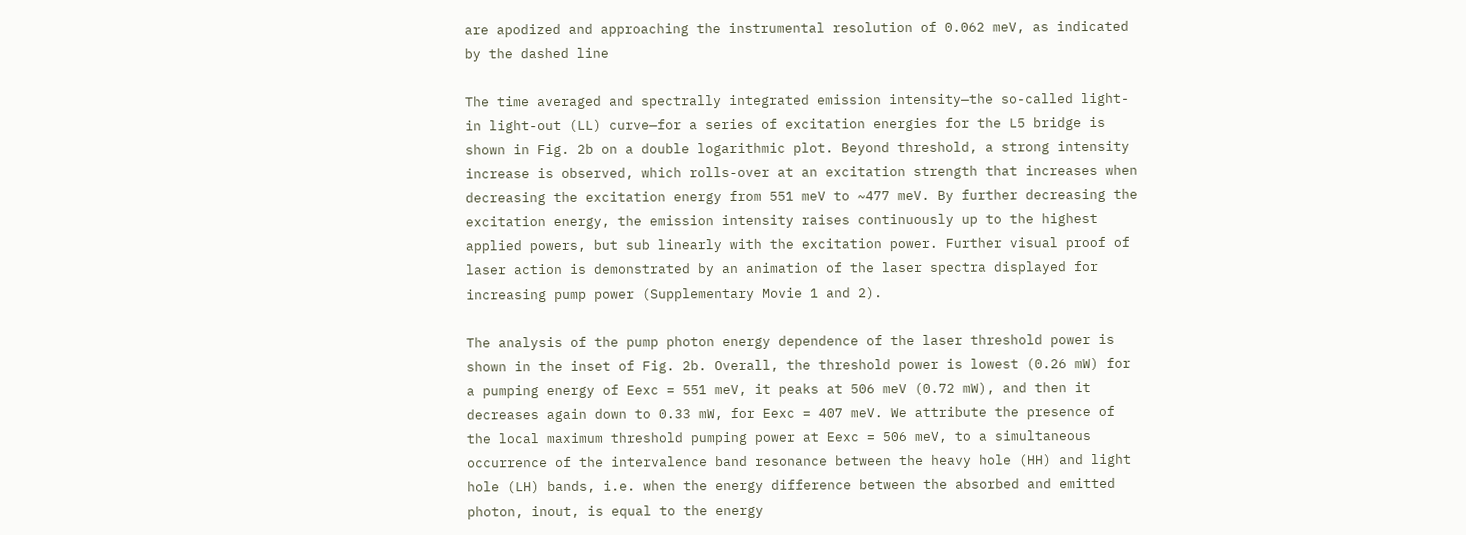are apodized and approaching the instrumental resolution of 0.062 meV, as indicated by the dashed line

The time averaged and spectrally integrated emission intensity—the so-called light-in light-out (LL) curve—for a series of excitation energies for the L5 bridge is shown in Fig. 2b on a double logarithmic plot. Beyond threshold, a strong intensity increase is observed, which rolls-over at an excitation strength that increases when decreasing the excitation energy from 551 meV to ~477 meV. By further decreasing the excitation energy, the emission intensity raises continuously up to the highest applied powers, but sub linearly with the excitation power. Further visual proof of laser action is demonstrated by an animation of the laser spectra displayed for increasing pump power (Supplementary Movie 1 and 2).

The analysis of the pump photon energy dependence of the laser threshold power is shown in the inset of Fig. 2b. Overall, the threshold power is lowest (0.26 mW) for a pumping energy of Eexc = 551 meV, it peaks at 506 meV (0.72 mW), and then it decreases again down to 0.33 mW, for Eexc = 407 meV. We attribute the presence of the local maximum threshold pumping power at Eexc = 506 meV, to a simultaneous occurrence of the intervalence band resonance between the heavy hole (HH) and light hole (LH) bands, i.e. when the energy difference between the absorbed and emitted photon, inout, is equal to the energy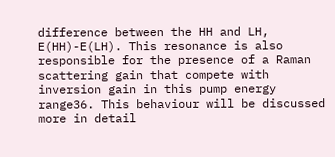difference between the HH and LH, E(HH)-E(LH). This resonance is also responsible for the presence of a Raman scattering gain that compete with inversion gain in this pump energy range36. This behaviour will be discussed more in detail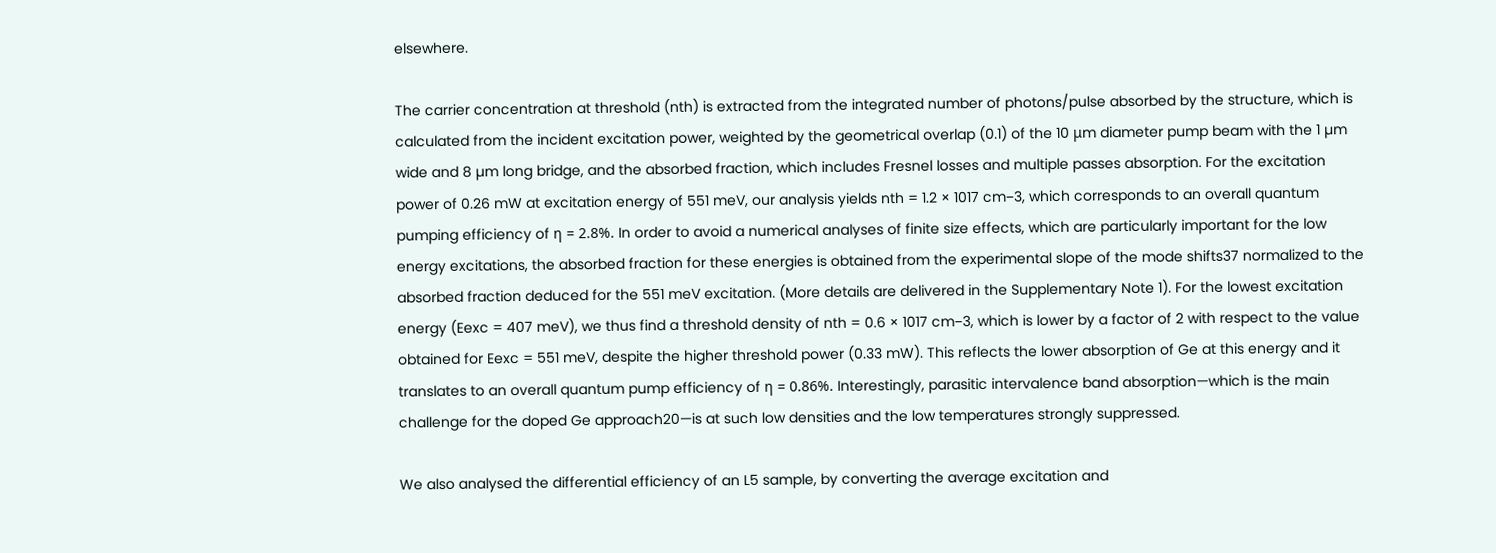elsewhere.

The carrier concentration at threshold (nth) is extracted from the integrated number of photons/pulse absorbed by the structure, which is calculated from the incident excitation power, weighted by the geometrical overlap (0.1) of the 10 μm diameter pump beam with the 1 µm wide and 8 µm long bridge, and the absorbed fraction, which includes Fresnel losses and multiple passes absorption. For the excitation power of 0.26 mW at excitation energy of 551 meV, our analysis yields nth = 1.2 × 1017 cm−3, which corresponds to an overall quantum pumping efficiency of η = 2.8%. In order to avoid a numerical analyses of finite size effects, which are particularly important for the low energy excitations, the absorbed fraction for these energies is obtained from the experimental slope of the mode shifts37 normalized to the absorbed fraction deduced for the 551 meV excitation. (More details are delivered in the Supplementary Note 1). For the lowest excitation energy (Eexc = 407 meV), we thus find a threshold density of nth = 0.6 × 1017 cm−3, which is lower by a factor of 2 with respect to the value obtained for Eexc = 551 meV, despite the higher threshold power (0.33 mW). This reflects the lower absorption of Ge at this energy and it translates to an overall quantum pump efficiency of η = 0.86%. Interestingly, parasitic intervalence band absorption—which is the main challenge for the doped Ge approach20—is at such low densities and the low temperatures strongly suppressed.

We also analysed the differential efficiency of an L5 sample, by converting the average excitation and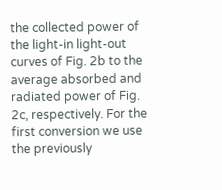the collected power of the light-in light-out curves of Fig. 2b to the average absorbed and radiated power of Fig. 2c, respectively. For the first conversion we use the previously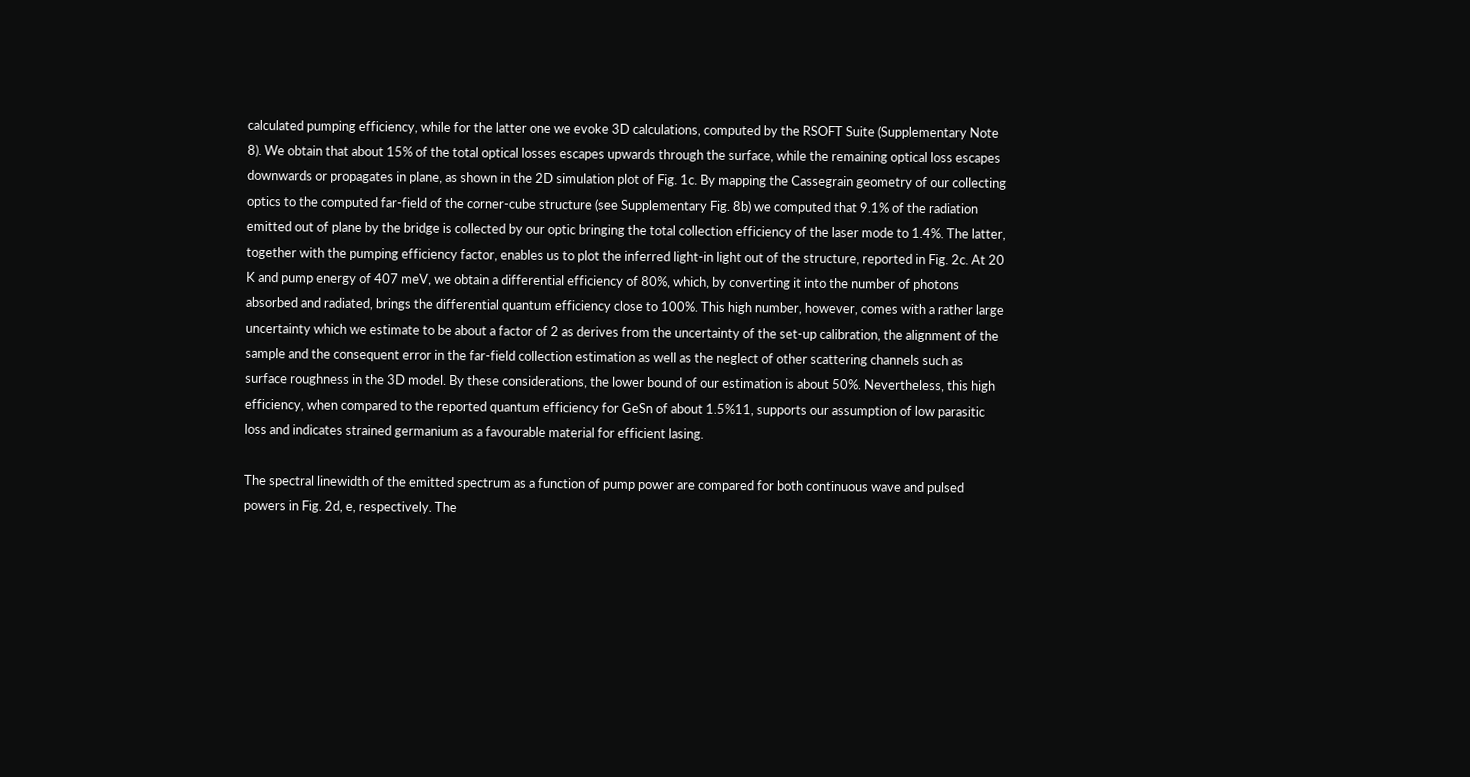calculated pumping efficiency, while for the latter one we evoke 3D calculations, computed by the RSOFT Suite (Supplementary Note 8). We obtain that about 15% of the total optical losses escapes upwards through the surface, while the remaining optical loss escapes downwards or propagates in plane, as shown in the 2D simulation plot of Fig. 1c. By mapping the Cassegrain geometry of our collecting optics to the computed far-field of the corner-cube structure (see Supplementary Fig. 8b) we computed that 9.1% of the radiation emitted out of plane by the bridge is collected by our optic bringing the total collection efficiency of the laser mode to 1.4%. The latter, together with the pumping efficiency factor, enables us to plot the inferred light-in light out of the structure, reported in Fig. 2c. At 20 K and pump energy of 407 meV, we obtain a differential efficiency of 80%, which, by converting it into the number of photons absorbed and radiated, brings the differential quantum efficiency close to 100%. This high number, however, comes with a rather large uncertainty which we estimate to be about a factor of 2 as derives from the uncertainty of the set-up calibration, the alignment of the sample and the consequent error in the far-field collection estimation as well as the neglect of other scattering channels such as surface roughness in the 3D model. By these considerations, the lower bound of our estimation is about 50%. Nevertheless, this high efficiency, when compared to the reported quantum efficiency for GeSn of about 1.5%11, supports our assumption of low parasitic loss and indicates strained germanium as a favourable material for efficient lasing.

The spectral linewidth of the emitted spectrum as a function of pump power are compared for both continuous wave and pulsed powers in Fig. 2d, e, respectively. The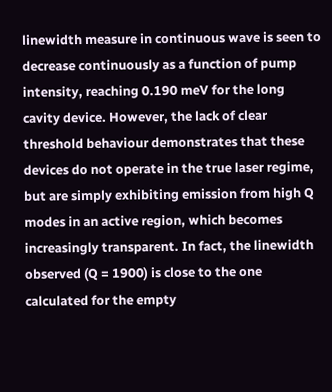linewidth measure in continuous wave is seen to decrease continuously as a function of pump intensity, reaching 0.190 meV for the long cavity device. However, the lack of clear threshold behaviour demonstrates that these devices do not operate in the true laser regime, but are simply exhibiting emission from high Q modes in an active region, which becomes increasingly transparent. In fact, the linewidth observed (Q = 1900) is close to the one calculated for the empty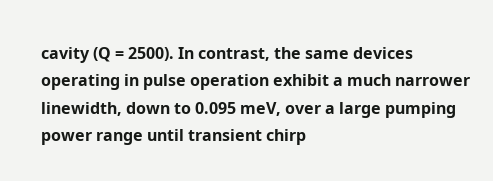cavity (Q = 2500). In contrast, the same devices operating in pulse operation exhibit a much narrower linewidth, down to 0.095 meV, over a large pumping power range until transient chirp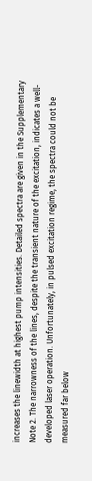increases the linewidth at highest pump intensities. Detailed spectra are given in the Supplementary Note 2. The narrowness of the lines, despite the transient nature of the excitation, indicates a well-developed laser operation. Unfortunately, in pulsed excitation regime, the spectra could not be measured far below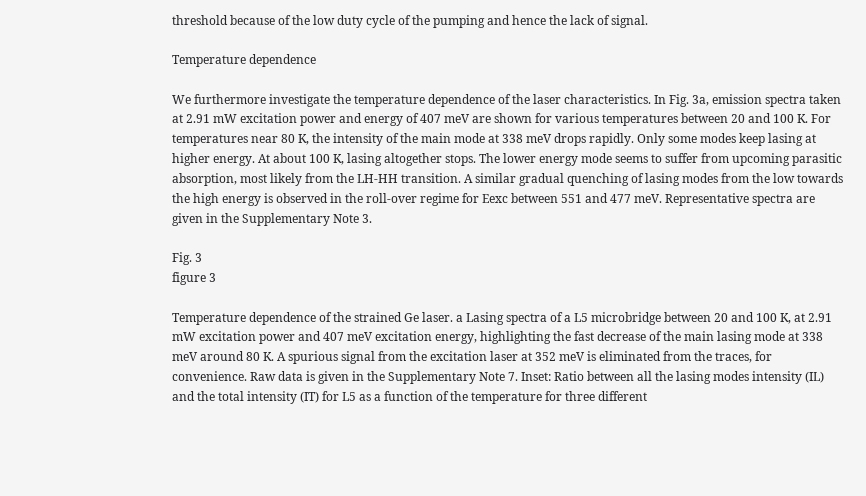threshold because of the low duty cycle of the pumping and hence the lack of signal.

Temperature dependence

We furthermore investigate the temperature dependence of the laser characteristics. In Fig. 3a, emission spectra taken at 2.91 mW excitation power and energy of 407 meV are shown for various temperatures between 20 and 100 K. For temperatures near 80 K, the intensity of the main mode at 338 meV drops rapidly. Only some modes keep lasing at higher energy. At about 100 K, lasing altogether stops. The lower energy mode seems to suffer from upcoming parasitic absorption, most likely from the LH-HH transition. A similar gradual quenching of lasing modes from the low towards the high energy is observed in the roll-over regime for Eexc between 551 and 477 meV. Representative spectra are given in the Supplementary Note 3.

Fig. 3
figure 3

Temperature dependence of the strained Ge laser. a Lasing spectra of a L5 microbridge between 20 and 100 K, at 2.91 mW excitation power and 407 meV excitation energy, highlighting the fast decrease of the main lasing mode at 338 meV around 80 K. A spurious signal from the excitation laser at 352 meV is eliminated from the traces, for convenience. Raw data is given in the Supplementary Note 7. Inset: Ratio between all the lasing modes intensity (IL) and the total intensity (IT) for L5 as a function of the temperature for three different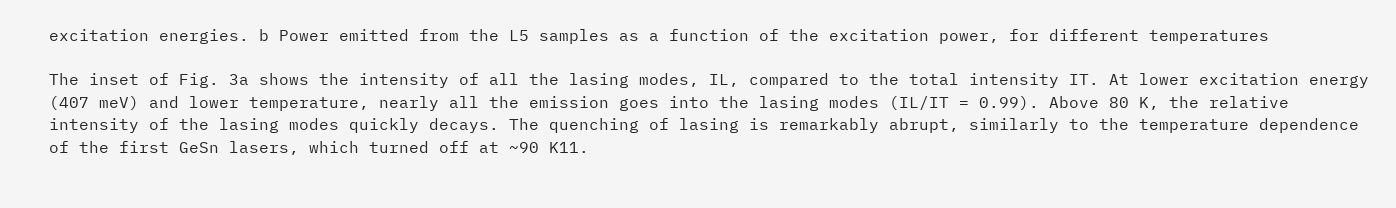excitation energies. b Power emitted from the L5 samples as a function of the excitation power, for different temperatures

The inset of Fig. 3a shows the intensity of all the lasing modes, IL, compared to the total intensity IT. At lower excitation energy (407 meV) and lower temperature, nearly all the emission goes into the lasing modes (IL/IT = 0.99). Above 80 K, the relative intensity of the lasing modes quickly decays. The quenching of lasing is remarkably abrupt, similarly to the temperature dependence of the first GeSn lasers, which turned off at ~90 K11.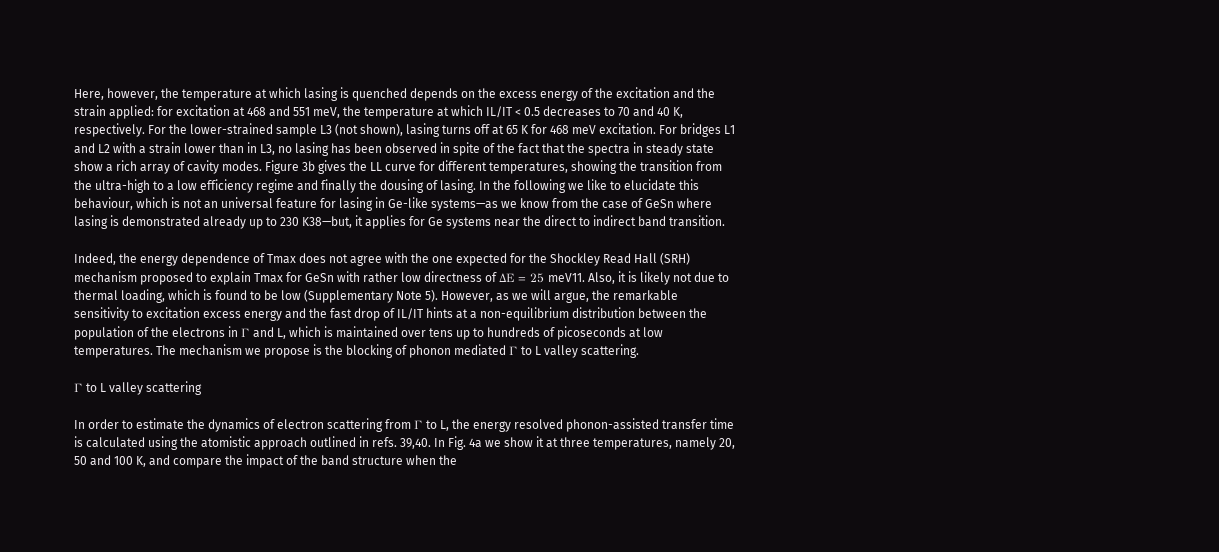Here, however, the temperature at which lasing is quenched depends on the excess energy of the excitation and the strain applied: for excitation at 468 and 551 meV, the temperature at which IL/IT < 0.5 decreases to 70 and 40 K, respectively. For the lower-strained sample L3 (not shown), lasing turns off at 65 K for 468 meV excitation. For bridges L1 and L2 with a strain lower than in L3, no lasing has been observed in spite of the fact that the spectra in steady state show a rich array of cavity modes. Figure 3b gives the LL curve for different temperatures, showing the transition from the ultra-high to a low efficiency regime and finally the dousing of lasing. In the following we like to elucidate this behaviour, which is not an universal feature for lasing in Ge-like systems—as we know from the case of GeSn where lasing is demonstrated already up to 230 K38—but, it applies for Ge systems near the direct to indirect band transition.

Indeed, the energy dependence of Tmax does not agree with the one expected for the Shockley Read Hall (SRH) mechanism proposed to explain Tmax for GeSn with rather low directness of ΔE = 25 meV11. Also, it is likely not due to thermal loading, which is found to be low (Supplementary Note 5). However, as we will argue, the remarkable sensitivity to excitation excess energy and the fast drop of IL/IT hints at a non-equilibrium distribution between the population of the electrons in Γ and L, which is maintained over tens up to hundreds of picoseconds at low temperatures. The mechanism we propose is the blocking of phonon mediated Γ to L valley scattering.

Γ to L valley scattering

In order to estimate the dynamics of electron scattering from Γ to L, the energy resolved phonon-assisted transfer time is calculated using the atomistic approach outlined in refs. 39,40. In Fig. 4a we show it at three temperatures, namely 20, 50 and 100 K, and compare the impact of the band structure when the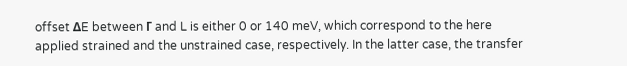offset ΔE between Γ and L is either 0 or 140 meV, which correspond to the here applied strained and the unstrained case, respectively. In the latter case, the transfer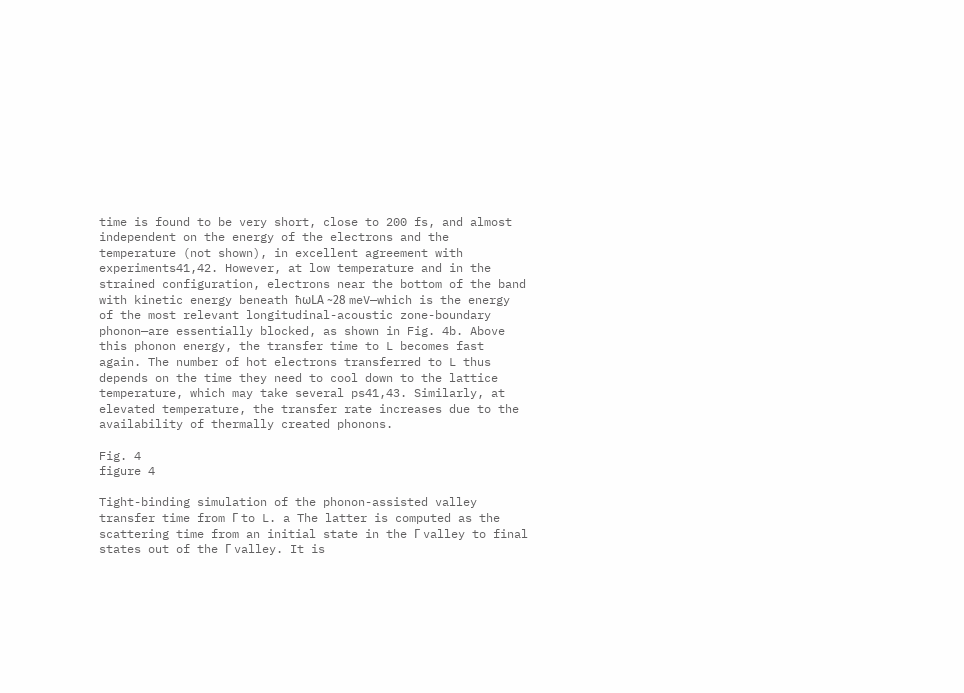time is found to be very short, close to 200 fs, and almost independent on the energy of the electrons and the temperature (not shown), in excellent agreement with experiments41,42. However, at low temperature and in the strained configuration, electrons near the bottom of the band with kinetic energy beneath ħωLA ~28 meV—which is the energy of the most relevant longitudinal-acoustic zone-boundary phonon—are essentially blocked, as shown in Fig. 4b. Above this phonon energy, the transfer time to L becomes fast again. The number of hot electrons transferred to L thus depends on the time they need to cool down to the lattice temperature, which may take several ps41,43. Similarly, at elevated temperature, the transfer rate increases due to the availability of thermally created phonons.

Fig. 4
figure 4

Tight-binding simulation of the phonon-assisted valley transfer time from Γ to L. a The latter is computed as the scattering time from an initial state in the Γ valley to final states out of the Γ valley. It is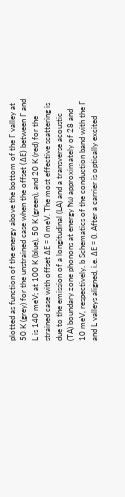plotted as function of the energy above the bottom of the Γ valley at 50 K (grey) for the unstrained case when the offset (ΔE) between Γ and L is 140 meV; at 100 K (blue), 50 K (green), and 20 K (red) for the strained case with offset ΔE = 0 meV. The most effective scattering is due to the emission of a longitudinal (LA) and a transverse acoustic (TA) boundary zone phonons at energy ħω approximately of 28 and 10 meV, respectively. b Schematics of the conduction band with the Γ and L valleys aligned, i.e. ΔE = 0. After a carrier is optically excited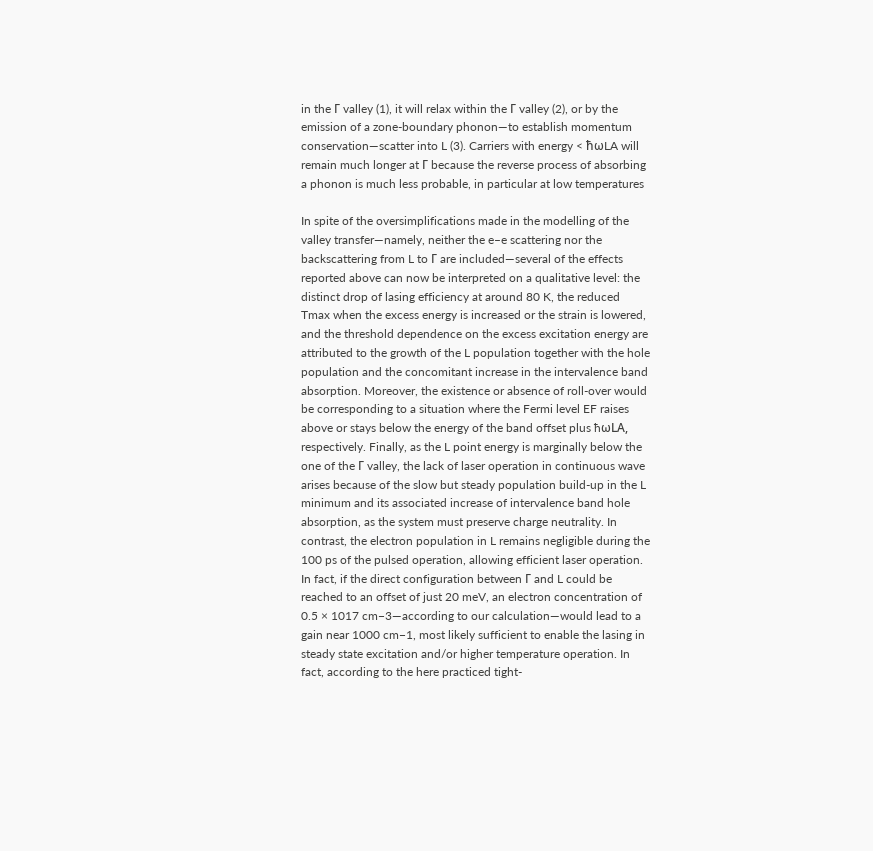in the Γ valley (1), it will relax within the Γ valley (2), or by the emission of a zone-boundary phonon—to establish momentum conservation—scatter into L (3). Carriers with energy < ħωLA will remain much longer at Γ because the reverse process of absorbing a phonon is much less probable, in particular at low temperatures

In spite of the oversimplifications made in the modelling of the valley transfer—namely, neither the e–e scattering nor the backscattering from L to Γ are included—several of the effects reported above can now be interpreted on a qualitative level: the distinct drop of lasing efficiency at around 80 K, the reduced Tmax when the excess energy is increased or the strain is lowered, and the threshold dependence on the excess excitation energy are attributed to the growth of the L population together with the hole population and the concomitant increase in the intervalence band absorption. Moreover, the existence or absence of roll-over would be corresponding to a situation where the Fermi level EF raises above or stays below the energy of the band offset plus ħωLA, respectively. Finally, as the L point energy is marginally below the one of the Γ valley, the lack of laser operation in continuous wave arises because of the slow but steady population build-up in the L minimum and its associated increase of intervalence band hole absorption, as the system must preserve charge neutrality. In contrast, the electron population in L remains negligible during the 100 ps of the pulsed operation, allowing efficient laser operation. In fact, if the direct configuration between Γ and L could be reached to an offset of just 20 meV, an electron concentration of 0.5 × 1017 cm−3—according to our calculation—would lead to a gain near 1000 cm−1, most likely sufficient to enable the lasing in steady state excitation and/or higher temperature operation. In fact, according to the here practiced tight-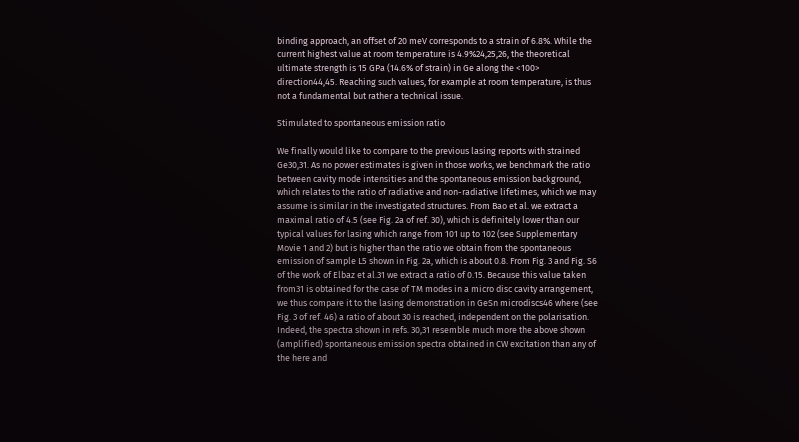binding approach, an offset of 20 meV corresponds to a strain of 6.8%. While the current highest value at room temperature is 4.9%24,25,26, the theoretical ultimate strength is 15 GPa (14.6% of strain) in Ge along the <100> direction44,45. Reaching such values, for example at room temperature, is thus not a fundamental but rather a technical issue.

Stimulated to spontaneous emission ratio

We finally would like to compare to the previous lasing reports with strained Ge30,31. As no power estimates is given in those works, we benchmark the ratio between cavity mode intensities and the spontaneous emission background, which relates to the ratio of radiative and non-radiative lifetimes, which we may assume is similar in the investigated structures. From Bao et al. we extract a maximal ratio of 4.5 (see Fig. 2a of ref. 30), which is definitely lower than our typical values for lasing which range from 101 up to 102 (see Supplementary Movie 1 and 2) but is higher than the ratio we obtain from the spontaneous emission of sample L5 shown in Fig. 2a, which is about 0.8. From Fig. 3 and Fig. S6 of the work of Elbaz et al.31 we extract a ratio of 0.15. Because this value taken from31 is obtained for the case of TM modes in a micro disc cavity arrangement, we thus compare it to the lasing demonstration in GeSn microdiscs46 where (see Fig. 3 of ref. 46) a ratio of about 30 is reached, independent on the polarisation. Indeed, the spectra shown in refs. 30,31 resemble much more the above shown (amplified) spontaneous emission spectra obtained in CW excitation than any of the here and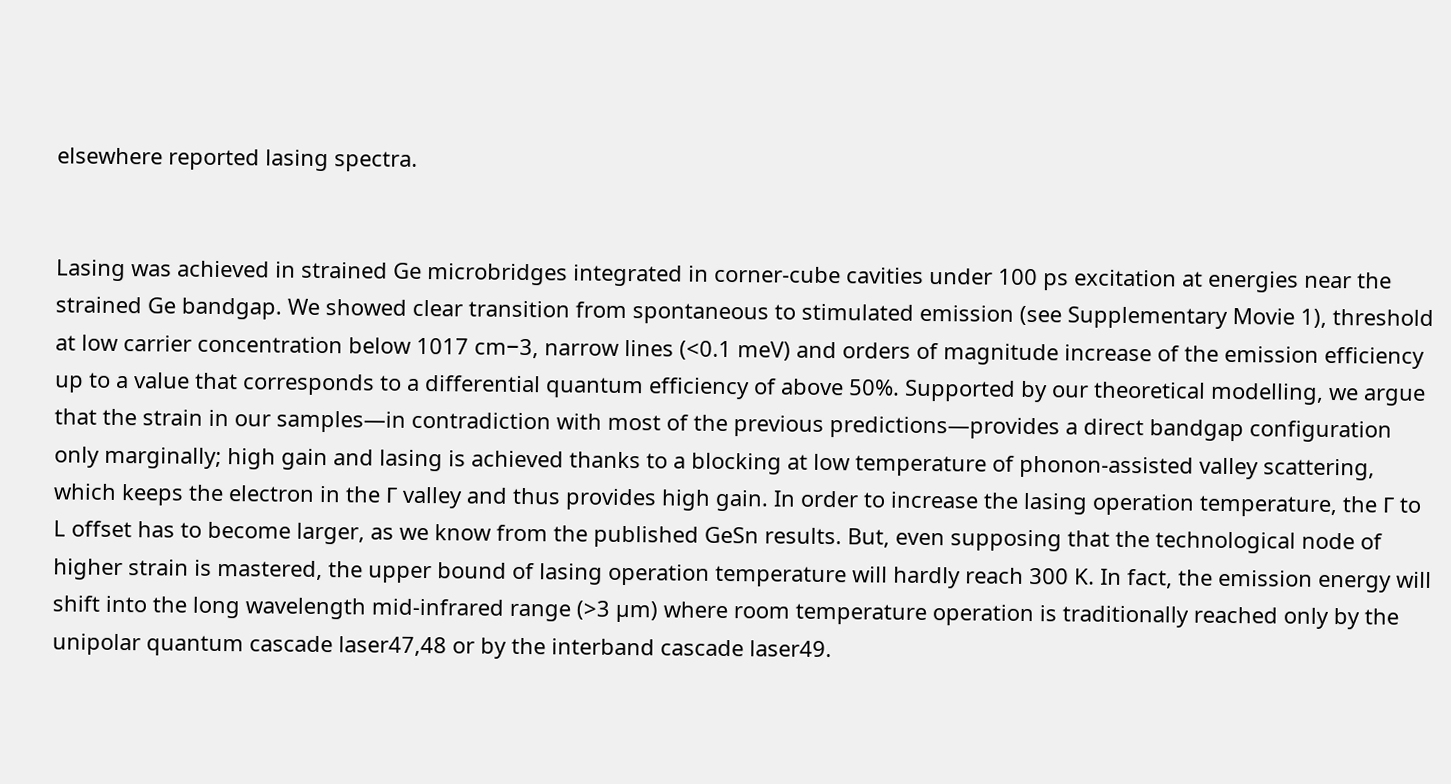elsewhere reported lasing spectra.


Lasing was achieved in strained Ge microbridges integrated in corner-cube cavities under 100 ps excitation at energies near the strained Ge bandgap. We showed clear transition from spontaneous to stimulated emission (see Supplementary Movie 1), threshold at low carrier concentration below 1017 cm−3, narrow lines (<0.1 meV) and orders of magnitude increase of the emission efficiency up to a value that corresponds to a differential quantum efficiency of above 50%. Supported by our theoretical modelling, we argue that the strain in our samples—in contradiction with most of the previous predictions—provides a direct bandgap configuration only marginally; high gain and lasing is achieved thanks to a blocking at low temperature of phonon-assisted valley scattering, which keeps the electron in the Γ valley and thus provides high gain. In order to increase the lasing operation temperature, the Γ to L offset has to become larger, as we know from the published GeSn results. But, even supposing that the technological node of higher strain is mastered, the upper bound of lasing operation temperature will hardly reach 300 K. In fact, the emission energy will shift into the long wavelength mid-infrared range (>3 µm) where room temperature operation is traditionally reached only by the unipolar quantum cascade laser47,48 or by the interband cascade laser49.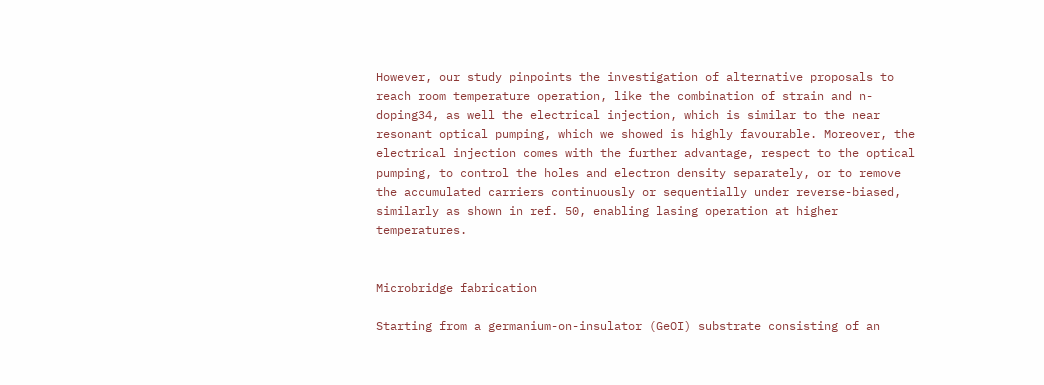However, our study pinpoints the investigation of alternative proposals to reach room temperature operation, like the combination of strain and n-doping34, as well the electrical injection, which is similar to the near resonant optical pumping, which we showed is highly favourable. Moreover, the electrical injection comes with the further advantage, respect to the optical pumping, to control the holes and electron density separately, or to remove the accumulated carriers continuously or sequentially under reverse-biased, similarly as shown in ref. 50, enabling lasing operation at higher temperatures.


Microbridge fabrication

Starting from a germanium-on-insulator (GeOI) substrate consisting of an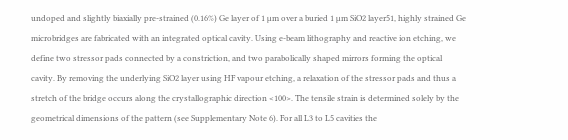undoped and slightly biaxially pre-strained (0.16%) Ge layer of 1 µm over a buried 1 µm SiO2 layer51, highly strained Ge microbridges are fabricated with an integrated optical cavity. Using e-beam lithography and reactive ion etching, we define two stressor pads connected by a constriction, and two parabolically shaped mirrors forming the optical cavity. By removing the underlying SiO2 layer using HF vapour etching, a relaxation of the stressor pads and thus a stretch of the bridge occurs along the crystallographic direction <100>. The tensile strain is determined solely by the geometrical dimensions of the pattern (see Supplementary Note 6). For all L3 to L5 cavities the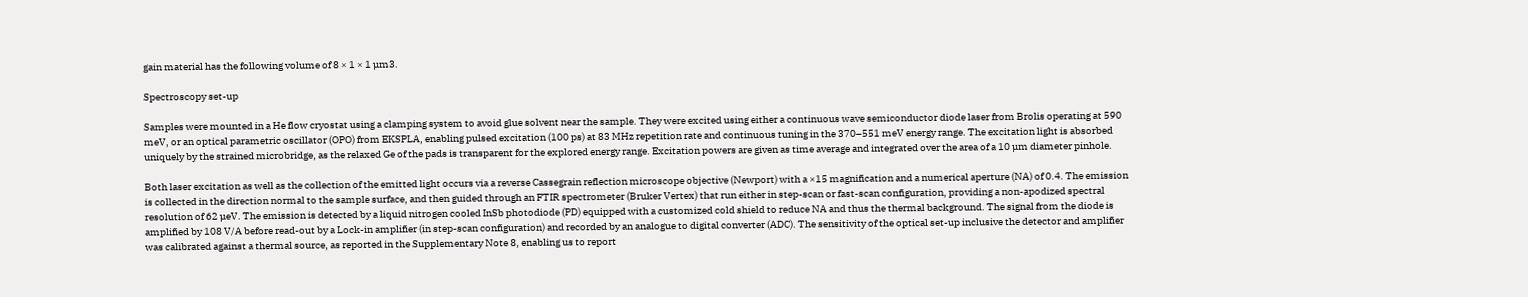gain material has the following volume of 8 × 1 × 1 µm3.

Spectroscopy set-up

Samples were mounted in a He flow cryostat using a clamping system to avoid glue solvent near the sample. They were excited using either a continuous wave semiconductor diode laser from Brolis operating at 590 meV, or an optical parametric oscillator (OPO) from EKSPLA, enabling pulsed excitation (100 ps) at 83 MHz repetition rate and continuous tuning in the 370–551 meV energy range. The excitation light is absorbed uniquely by the strained microbridge, as the relaxed Ge of the pads is transparent for the explored energy range. Excitation powers are given as time average and integrated over the area of a 10 µm diameter pinhole.

Both laser excitation as well as the collection of the emitted light occurs via a reverse Cassegrain reflection microscope objective (Newport) with a ×15 magnification and a numerical aperture (NA) of 0.4. The emission is collected in the direction normal to the sample surface, and then guided through an FTIR spectrometer (Bruker Vertex) that run either in step-scan or fast-scan configuration, providing a non-apodized spectral resolution of 62 µeV. The emission is detected by a liquid nitrogen cooled InSb photodiode (PD) equipped with a customized cold shield to reduce NA and thus the thermal background. The signal from the diode is amplified by 108 V/A before read-out by a Lock-in amplifier (in step-scan configuration) and recorded by an analogue to digital converter (ADC). The sensitivity of the optical set-up inclusive the detector and amplifier was calibrated against a thermal source, as reported in the Supplementary Note 8, enabling us to report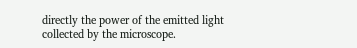directly the power of the emitted light collected by the microscope.